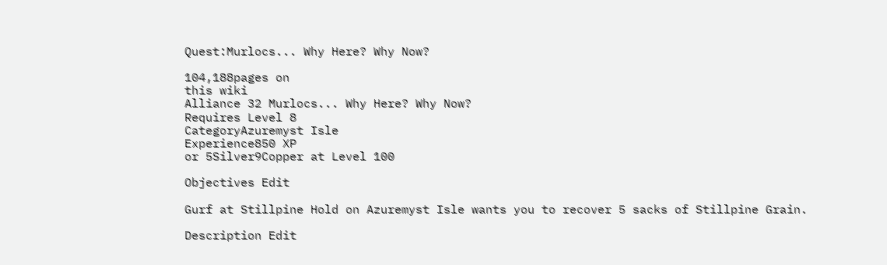Quest:Murlocs... Why Here? Why Now?

104,188pages on
this wiki
Alliance 32 Murlocs... Why Here? Why Now?
Requires Level 8
CategoryAzuremyst Isle
Experience850 XP
or 5Silver9Copper at Level 100

Objectives Edit

Gurf at Stillpine Hold on Azuremyst Isle wants you to recover 5 sacks of Stillpine Grain.

Description Edit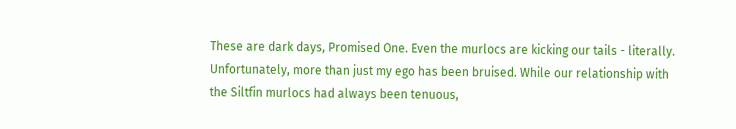These are dark days, Promised One. Even the murlocs are kicking our tails - literally. Unfortunately, more than just my ego has been bruised. While our relationship with the Siltfin murlocs had always been tenuous,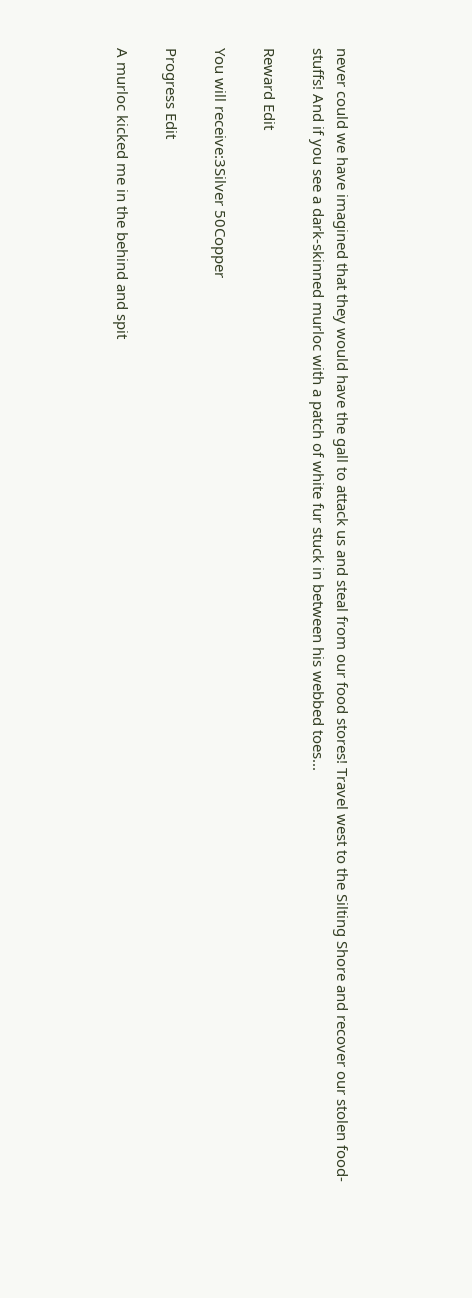never could we have imagined that they would have the gall to attack us and steal from our food stores! Travel west to the Silting Shore and recover our stolen food-stuffs! And if you see a dark-skinned murloc with a patch of white fur stuck in between his webbed toes...

Reward Edit

You will receive:3Silver 50Copper

Progress Edit

A murloc kicked me in the behind and spit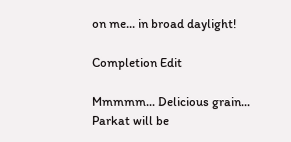on me... in broad daylight!

Completion Edit

Mmmmm... Delicious grain... Parkat will be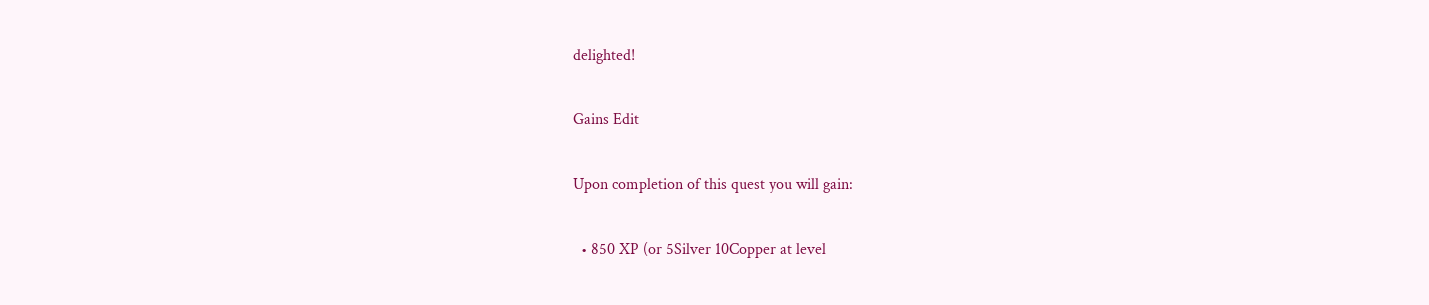delighted!

Gains Edit

Upon completion of this quest you will gain:

  • 850 XP (or 5Silver 10Copper at level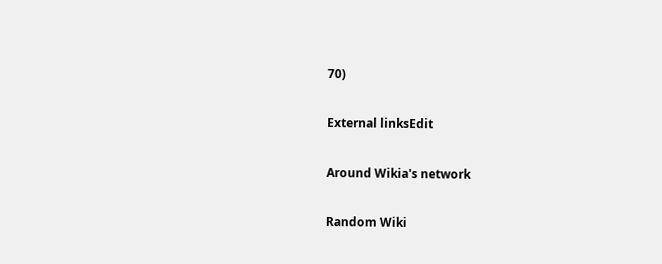70)

External linksEdit

Around Wikia's network

Random Wiki